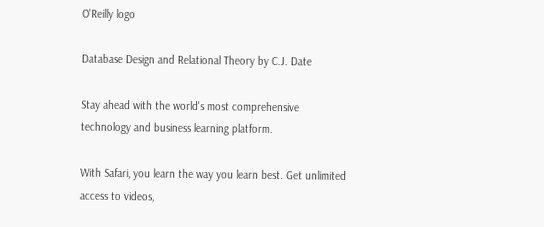O'Reilly logo

Database Design and Relational Theory by C.J. Date

Stay ahead with the world's most comprehensive technology and business learning platform.

With Safari, you learn the way you learn best. Get unlimited access to videos,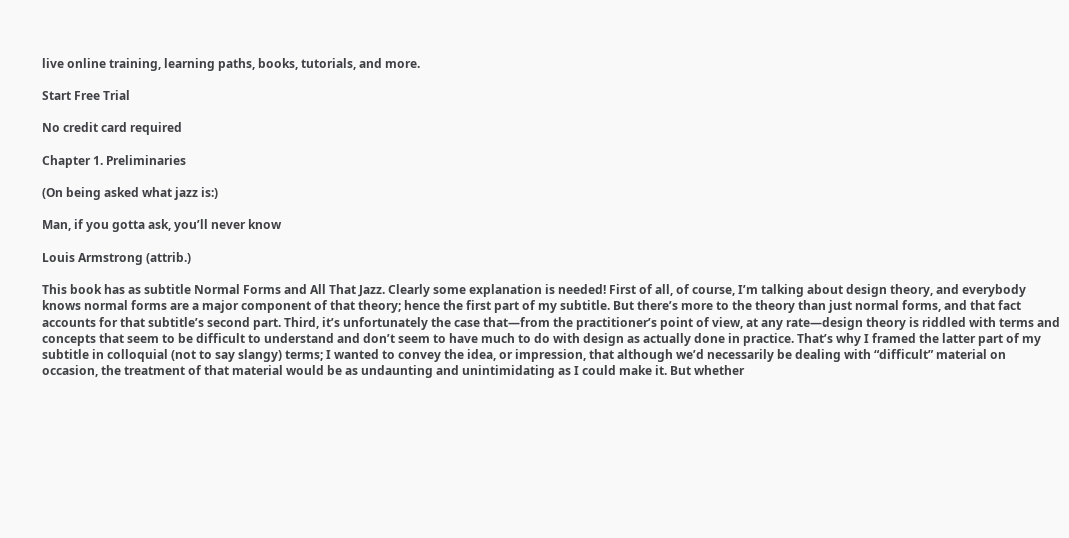live online training, learning paths, books, tutorials, and more.

Start Free Trial

No credit card required

Chapter 1. Preliminaries

(On being asked what jazz is:)

Man, if you gotta ask, you’ll never know

Louis Armstrong (attrib.)

This book has as subtitle Normal Forms and All That Jazz. Clearly some explanation is needed! First of all, of course, I’m talking about design theory, and everybody knows normal forms are a major component of that theory; hence the first part of my subtitle. But there’s more to the theory than just normal forms, and that fact accounts for that subtitle’s second part. Third, it’s unfortunately the case that—from the practitioner’s point of view, at any rate—design theory is riddled with terms and concepts that seem to be difficult to understand and don’t seem to have much to do with design as actually done in practice. That’s why I framed the latter part of my subtitle in colloquial (not to say slangy) terms; I wanted to convey the idea, or impression, that although we’d necessarily be dealing with “difficult” material on occasion, the treatment of that material would be as undaunting and unintimidating as I could make it. But whether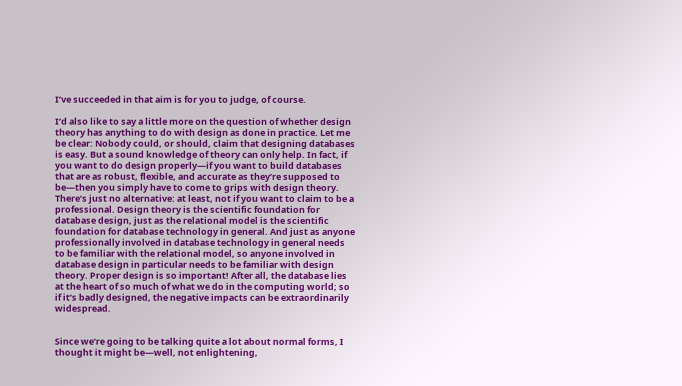I’ve succeeded in that aim is for you to judge, of course.

I’d also like to say a little more on the question of whether design theory has anything to do with design as done in practice. Let me be clear: Nobody could, or should, claim that designing databases is easy. But a sound knowledge of theory can only help. In fact, if you want to do design properly—if you want to build databases that are as robust, flexible, and accurate as they’re supposed to be—then you simply have to come to grips with design theory. There’s just no alternative: at least, not if you want to claim to be a professional. Design theory is the scientific foundation for database design, just as the relational model is the scientific foundation for database technology in general. And just as anyone professionally involved in database technology in general needs to be familiar with the relational model, so anyone involved in database design in particular needs to be familiar with design theory. Proper design is so important! After all, the database lies at the heart of so much of what we do in the computing world; so if it’s badly designed, the negative impacts can be extraordinarily widespread.


Since we’re going to be talking quite a lot about normal forms, I thought it might be—well, not enlightening,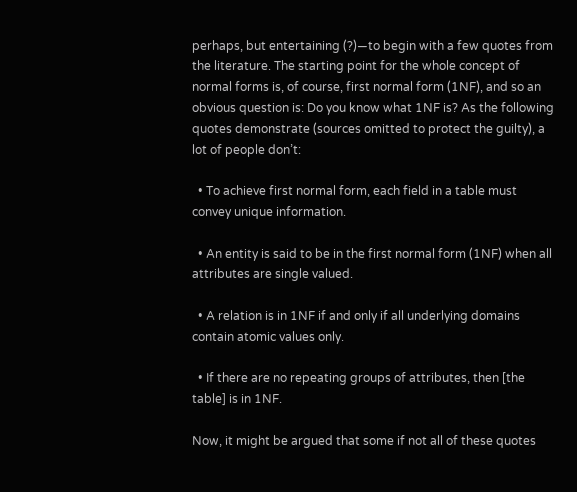perhaps, but entertaining (?)—to begin with a few quotes from the literature. The starting point for the whole concept of normal forms is, of course, first normal form (1NF), and so an obvious question is: Do you know what 1NF is? As the following quotes demonstrate (sources omitted to protect the guilty), a lot of people don’t:

  • To achieve first normal form, each field in a table must convey unique information.

  • An entity is said to be in the first normal form (1NF) when all attributes are single valued.

  • A relation is in 1NF if and only if all underlying domains contain atomic values only.

  • If there are no repeating groups of attributes, then [the table] is in 1NF.

Now, it might be argued that some if not all of these quotes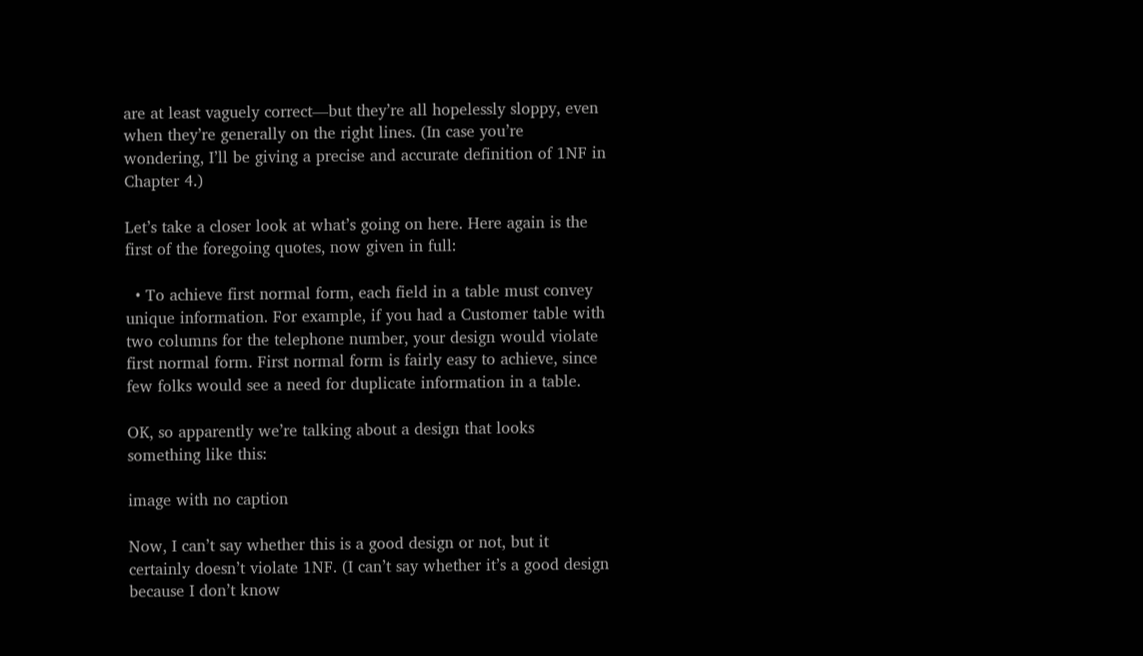are at least vaguely correct—but they’re all hopelessly sloppy, even when they’re generally on the right lines. (In case you’re wondering, I’ll be giving a precise and accurate definition of 1NF in Chapter 4.)

Let’s take a closer look at what’s going on here. Here again is the first of the foregoing quotes, now given in full:

  • To achieve first normal form, each field in a table must convey unique information. For example, if you had a Customer table with two columns for the telephone number, your design would violate first normal form. First normal form is fairly easy to achieve, since few folks would see a need for duplicate information in a table.

OK, so apparently we’re talking about a design that looks something like this:

image with no caption

Now, I can’t say whether this is a good design or not, but it certainly doesn’t violate 1NF. (I can’t say whether it’s a good design because I don’t know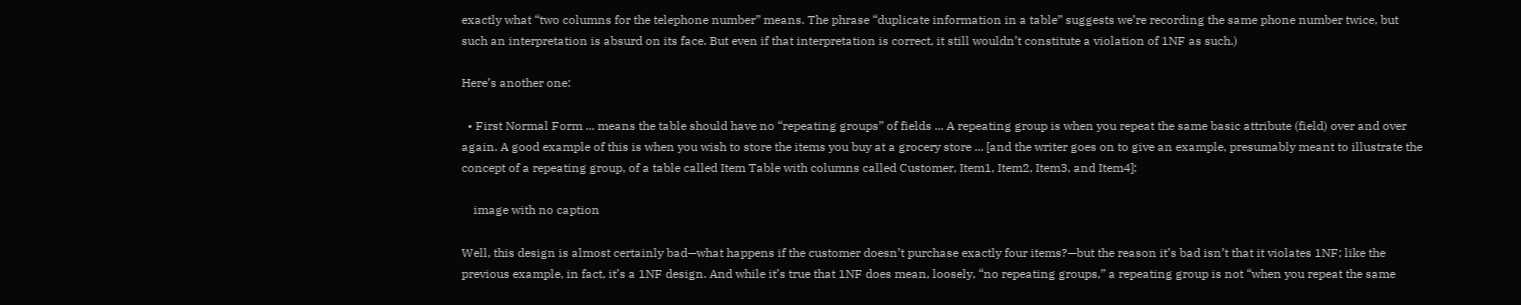exactly what “two columns for the telephone number” means. The phrase “duplicate information in a table” suggests we’re recording the same phone number twice, but such an interpretation is absurd on its face. But even if that interpretation is correct, it still wouldn’t constitute a violation of 1NF as such.)

Here’s another one:

  • First Normal Form ... means the table should have no “repeating groups” of fields ... A repeating group is when you repeat the same basic attribute (field) over and over again. A good example of this is when you wish to store the items you buy at a grocery store ... [and the writer goes on to give an example, presumably meant to illustrate the concept of a repeating group, of a table called Item Table with columns called Customer, Item1, Item2, Item3, and Item4]:

    image with no caption

Well, this design is almost certainly bad—what happens if the customer doesn’t purchase exactly four items?—but the reason it’s bad isn’t that it violates 1NF; like the previous example, in fact, it’s a 1NF design. And while it’s true that 1NF does mean, loosely, “no repeating groups,” a repeating group is not “when you repeat the same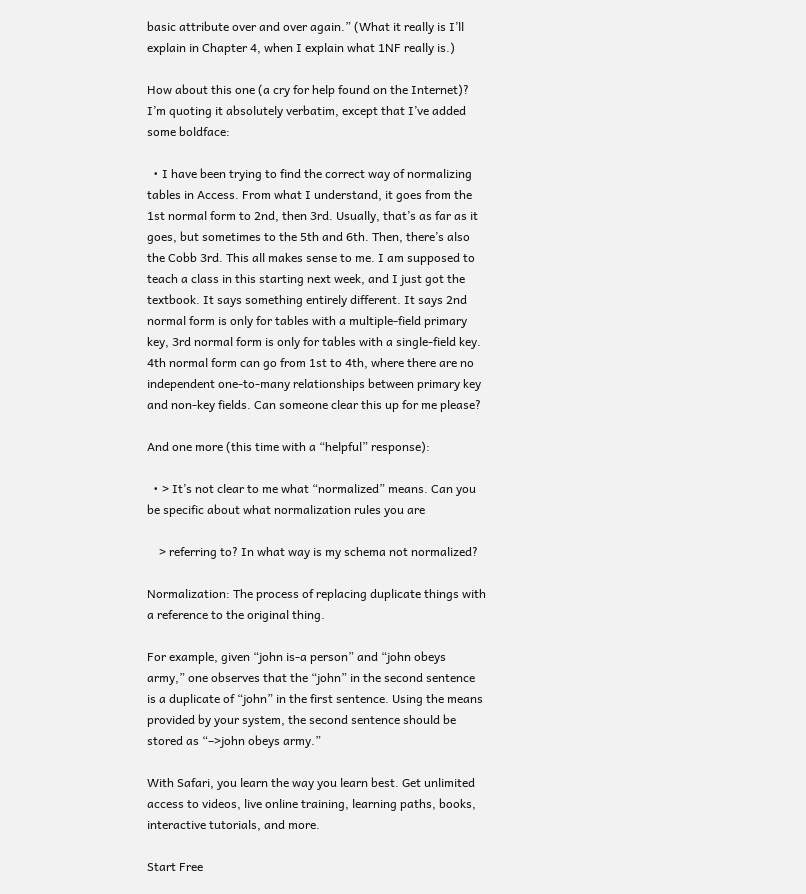basic attribute over and over again.” (What it really is I’ll explain in Chapter 4, when I explain what 1NF really is.)

How about this one (a cry for help found on the Internet)? I’m quoting it absolutely verbatim, except that I’ve added some boldface:

  • I have been trying to find the correct way of normalizing tables in Access. From what I understand, it goes from the 1st normal form to 2nd, then 3rd. Usually, that’s as far as it goes, but sometimes to the 5th and 6th. Then, there’s also the Cobb 3rd. This all makes sense to me. I am supposed to teach a class in this starting next week, and I just got the textbook. It says something entirely different. It says 2nd normal form is only for tables with a multiple-field primary key, 3rd normal form is only for tables with a single-field key. 4th normal form can go from 1st to 4th, where there are no independent one-to-many relationships between primary key and non-key fields. Can someone clear this up for me please?

And one more (this time with a “helpful” response):

  • > It’s not clear to me what “normalized” means. Can you be specific about what normalization rules you are

    > referring to? In what way is my schema not normalized?

Normalization: The process of replacing duplicate things with a reference to the original thing.

For example, given “john is-a person” and “john obeys army,” one observes that the “john” in the second sentence is a duplicate of “john” in the first sentence. Using the means provided by your system, the second sentence should be stored as “–>john obeys army.”

With Safari, you learn the way you learn best. Get unlimited access to videos, live online training, learning paths, books, interactive tutorials, and more.

Start Free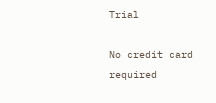Trial

No credit card required